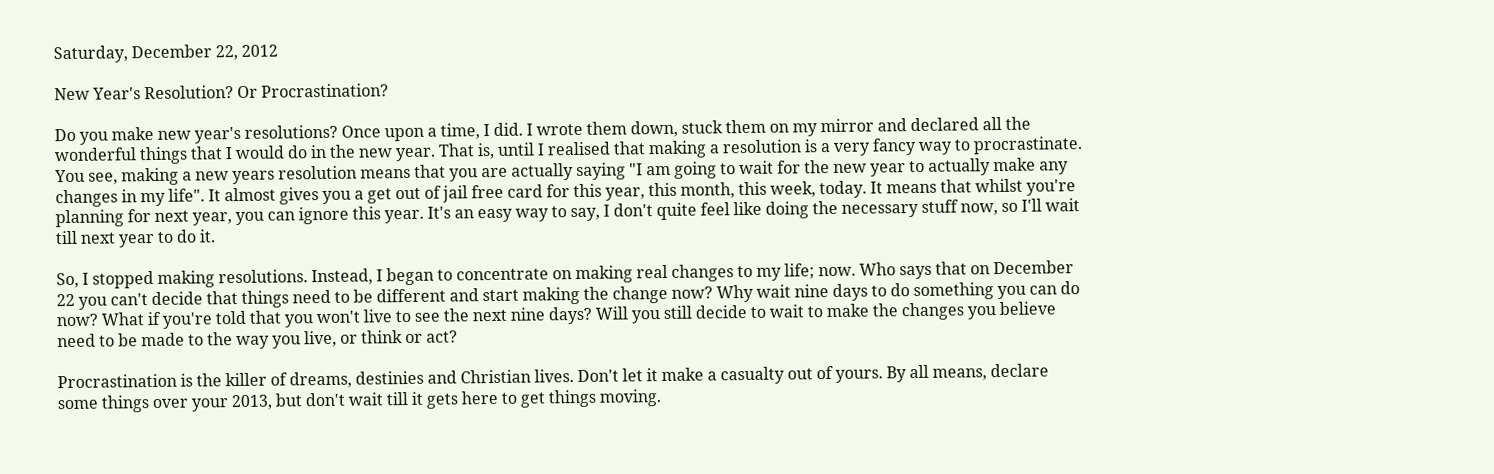Saturday, December 22, 2012

New Year's Resolution? Or Procrastination?

Do you make new year's resolutions? Once upon a time, I did. I wrote them down, stuck them on my mirror and declared all the wonderful things that I would do in the new year. That is, until I realised that making a resolution is a very fancy way to procrastinate. You see, making a new years resolution means that you are actually saying "I am going to wait for the new year to actually make any changes in my life". It almost gives you a get out of jail free card for this year, this month, this week, today. It means that whilst you're planning for next year, you can ignore this year. It's an easy way to say, I don't quite feel like doing the necessary stuff now, so I'll wait till next year to do it.

So, I stopped making resolutions. Instead, I began to concentrate on making real changes to my life; now. Who says that on December 22 you can't decide that things need to be different and start making the change now? Why wait nine days to do something you can do now? What if you're told that you won't live to see the next nine days? Will you still decide to wait to make the changes you believe need to be made to the way you live, or think or act?

Procrastination is the killer of dreams, destinies and Christian lives. Don't let it make a casualty out of yours. By all means, declare some things over your 2013, but don't wait till it gets here to get things moving.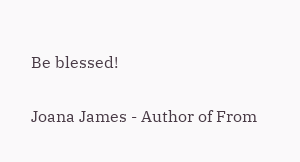Be blessed!

Joana James - Author of From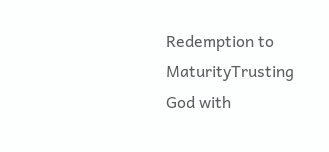Redemption to MaturityTrusting God with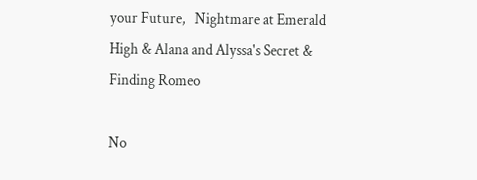your Future,   Nightmare at Emerald High & Alana and Alyssa's Secret & Finding Romeo

No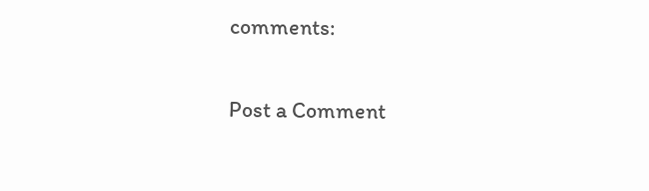comments:

Post a Comment